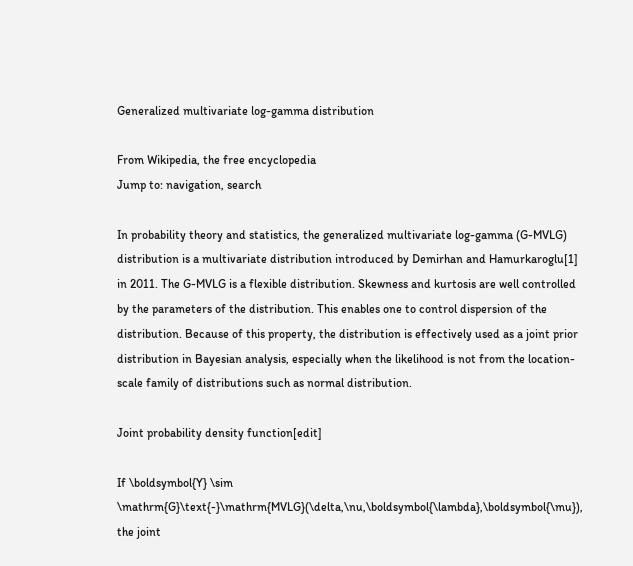Generalized multivariate log-gamma distribution

From Wikipedia, the free encyclopedia
Jump to: navigation, search

In probability theory and statistics, the generalized multivariate log-gamma (G-MVLG) distribution is a multivariate distribution introduced by Demirhan and Hamurkaroglu[1] in 2011. The G-MVLG is a flexible distribution. Skewness and kurtosis are well controlled by the parameters of the distribution. This enables one to control dispersion of the distribution. Because of this property, the distribution is effectively used as a joint prior distribution in Bayesian analysis, especially when the likelihood is not from the location-scale family of distributions such as normal distribution.

Joint probability density function[edit]

If \boldsymbol{Y} \sim
\mathrm{G}\text{-}\mathrm{MVLG}(\delta,\nu,\boldsymbol{\lambda},\boldsymbol{\mu}), the joint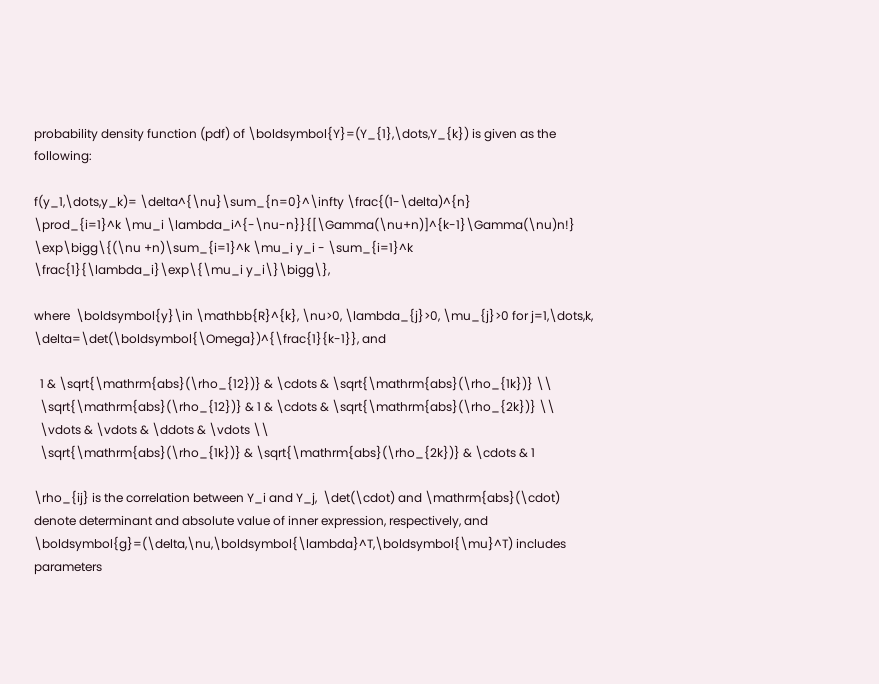probability density function (pdf) of \boldsymbol{Y}=(Y_{1},\dots,Y_{k}) is given as the following:

f(y_1,\dots,y_k)= \delta^{\nu}\sum_{n=0}^\infty \frac{(1-\delta)^{n}
\prod_{i=1}^k \mu_i \lambda_i^{-\nu-n}}{[\Gamma(\nu+n)]^{k-1}\Gamma(\nu)n!}
\exp\bigg\{(\nu +n)\sum_{i=1}^k \mu_i y_i - \sum_{i=1}^k \frac{1}{\lambda_i}\exp\{\mu_i y_i\}\bigg\},

where  \boldsymbol{y}\in \mathbb{R}^{k}, \nu>0, \lambda_{j}>0, \mu_{j}>0 for j=1,\dots,k, \delta=\det(\boldsymbol{\Omega})^{\frac{1}{k-1}}, and

  1 & \sqrt{\mathrm{abs}(\rho_{12})} & \cdots & \sqrt{\mathrm{abs}(\rho_{1k})} \\
  \sqrt{\mathrm{abs}(\rho_{12})} & 1 & \cdots & \sqrt{\mathrm{abs}(\rho_{2k})} \\
  \vdots & \vdots & \ddots & \vdots \\
  \sqrt{\mathrm{abs}(\rho_{1k})} & \sqrt{\mathrm{abs}(\rho_{2k})} & \cdots & 1

\rho_{ij} is the correlation between Y_i and Y_j,  \det(\cdot) and \mathrm{abs}(\cdot) denote determinant and absolute value of inner expression, respectively, and \boldsymbol{g}=(\delta,\nu,\boldsymbol{\lambda}^T,\boldsymbol{\mu}^T) includes parameters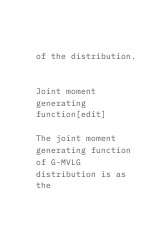of the distribution.


Joint moment generating function[edit]

The joint moment generating function of G-MVLG distribution is as the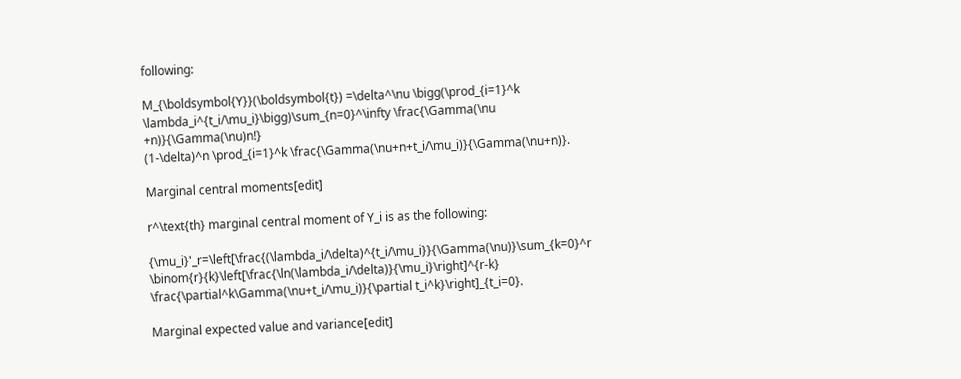following:

M_{\boldsymbol{Y}}(\boldsymbol{t}) =\delta^\nu \bigg(\prod_{i=1}^k
\lambda_i^{t_i/\mu_i}\bigg)\sum_{n=0}^\infty \frac{\Gamma(\nu +n)}{\Gamma(\nu)n!}
(1-\delta)^n \prod_{i=1}^k \frac{\Gamma(\nu+n+t_i/\mu_i)}{\Gamma(\nu+n)}.

Marginal central moments[edit]

r^\text{th} marginal central moment of Y_i is as the following:

{\mu_i}'_r=\left[\frac{(\lambda_i/\delta)^{t_i/\mu_i}}{\Gamma(\nu)}\sum_{k=0}^r \binom{r}{k}\left[\frac{\ln(\lambda_i/\delta)}{\mu_i}\right]^{r-k}
\frac{\partial^k\Gamma(\nu+t_i/\mu_i)}{\partial t_i^k}\right]_{t_i=0}.

Marginal expected value and variance[edit]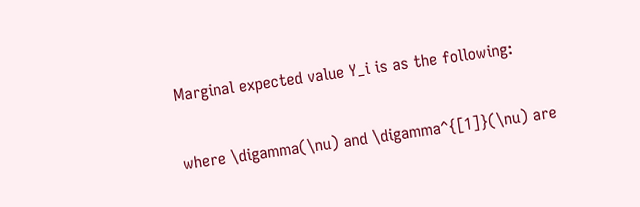Marginal expected value Y_i is as the following:


where \digamma(\nu) and \digamma^{[1]}(\nu) are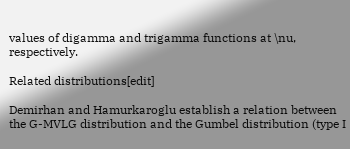values of digamma and trigamma functions at \nu, respectively.

Related distributions[edit]

Demirhan and Hamurkaroglu establish a relation between the G-MVLG distribution and the Gumbel distribution (type I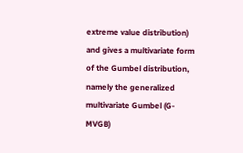extreme value distribution) and gives a multivariate form of the Gumbel distribution, namely the generalized multivariate Gumbel (G-MVGB)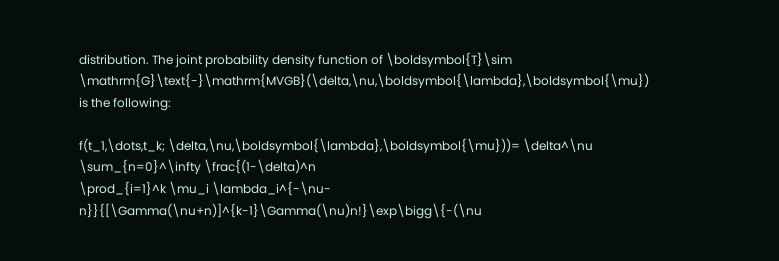distribution. The joint probability density function of \boldsymbol{T}\sim \mathrm{G}\text{-}\mathrm{MVGB}(\delta,\nu,\boldsymbol{\lambda},\boldsymbol{\mu}) is the following:

f(t_1,\dots,t_k; \delta,\nu,\boldsymbol{\lambda},\boldsymbol{\mu}))= \delta^\nu \sum_{n=0}^\infty \frac{(1-\delta)^n
\prod_{i=1}^k \mu_i \lambda_i^{-\nu-n}}{[\Gamma(\nu+n)]^{k-1}\Gamma(\nu)n!}\exp\bigg\{-(\nu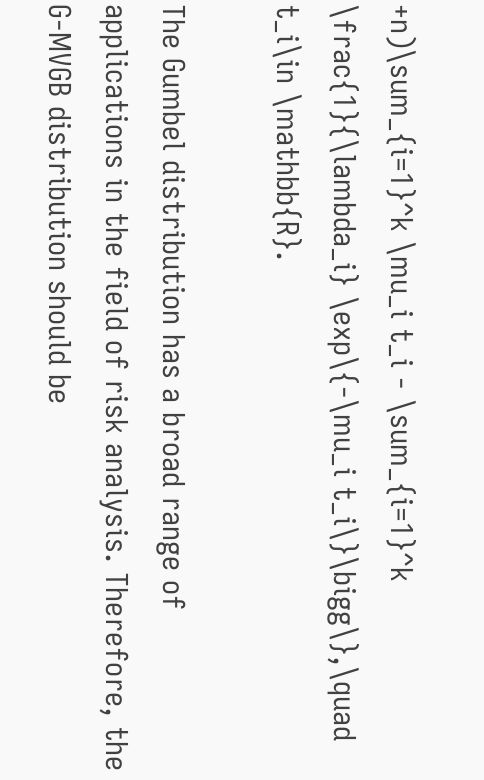+n)\sum_{i=1}^k \mu_i t_i - \sum_{i=1}^k \frac{1}{\lambda_i} \exp\{-\mu_i t_i\}\bigg\},\quad t_i\in \mathbb{R}.

The Gumbel distribution has a broad range of applications in the field of risk analysis. Therefore, the G-MVGB distribution should be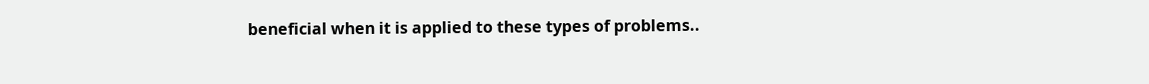beneficial when it is applied to these types of problems..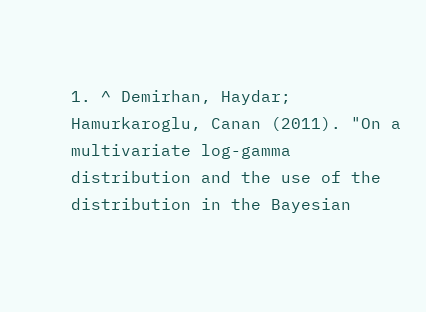1. ^ Demirhan, Haydar; Hamurkaroglu, Canan (2011). "On a multivariate log-gamma distribution and the use of the distribution in the Bayesian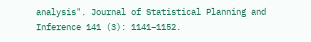analysis". Journal of Statistical Planning and Inference 141 (3): 1141–1152.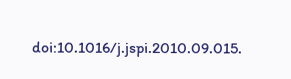doi:10.1016/j.jspi.2010.09.015.